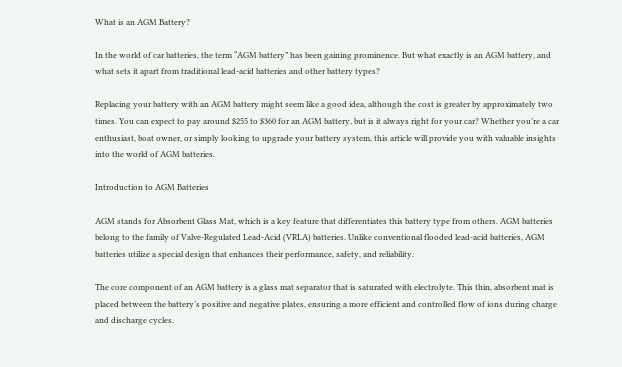What is an AGM Battery?

In the world of car batteries, the term “AGM battery” has been gaining prominence. But what exactly is an AGM battery, and what sets it apart from traditional lead-acid batteries and other battery types?

Replacing your battery with an AGM battery might seem like a good idea, although the cost is greater by approximately two times. You can expect to pay around $255 to $360 for an AGM battery, but is it always right for your car? Whether you’re a car enthusiast, boat owner, or simply looking to upgrade your battery system, this article will provide you with valuable insights into the world of AGM batteries.

Introduction to AGM Batteries

AGM stands for Absorbent Glass Mat, which is a key feature that differentiates this battery type from others. AGM batteries belong to the family of Valve-Regulated Lead-Acid (VRLA) batteries. Unlike conventional flooded lead-acid batteries, AGM batteries utilize a special design that enhances their performance, safety, and reliability.

The core component of an AGM battery is a glass mat separator that is saturated with electrolyte. This thin, absorbent mat is placed between the battery’s positive and negative plates, ensuring a more efficient and controlled flow of ions during charge and discharge cycles.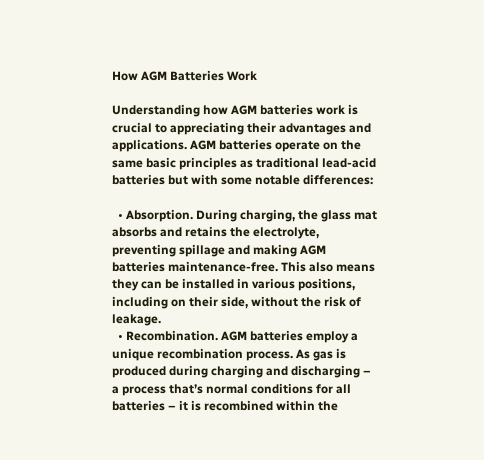How AGM Batteries Work

Understanding how AGM batteries work is crucial to appreciating their advantages and applications. AGM batteries operate on the same basic principles as traditional lead-acid batteries but with some notable differences:

  • Absorption. During charging, the glass mat absorbs and retains the electrolyte, preventing spillage and making AGM batteries maintenance-free. This also means they can be installed in various positions, including on their side, without the risk of leakage.
  • Recombination. AGM batteries employ a unique recombination process. As gas is produced during charging and discharging – a process that’s normal conditions for all batteries – it is recombined within the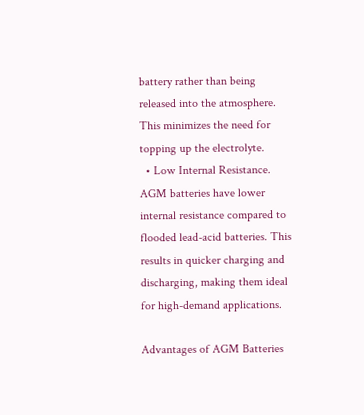battery rather than being released into the atmosphere. This minimizes the need for topping up the electrolyte.
  • Low Internal Resistance. AGM batteries have lower internal resistance compared to flooded lead-acid batteries. This results in quicker charging and discharging, making them ideal for high-demand applications.

Advantages of AGM Batteries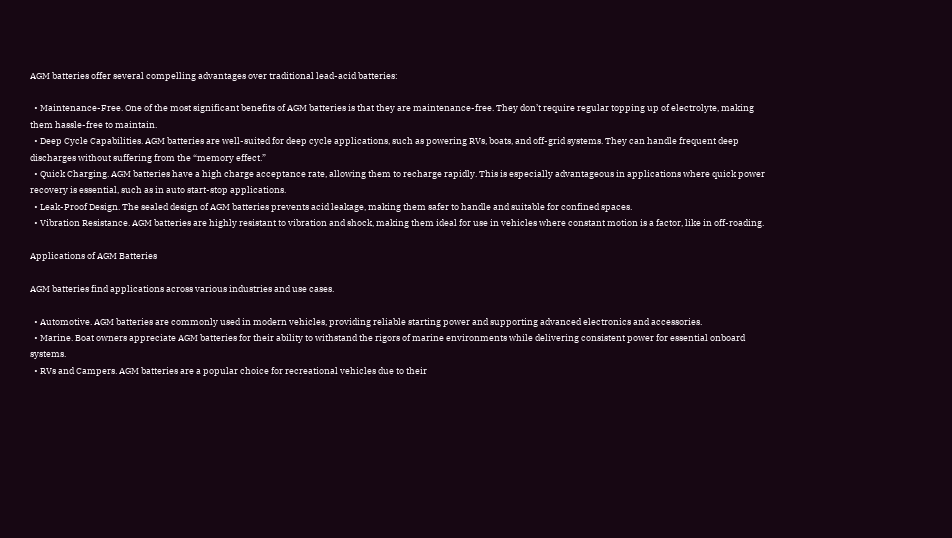AGM batteries offer several compelling advantages over traditional lead-acid batteries:

  • Maintenance-Free. One of the most significant benefits of AGM batteries is that they are maintenance-free. They don’t require regular topping up of electrolyte, making them hassle-free to maintain.
  • Deep Cycle Capabilities. AGM batteries are well-suited for deep cycle applications, such as powering RVs, boats, and off-grid systems. They can handle frequent deep discharges without suffering from the “memory effect.”
  • Quick Charging. AGM batteries have a high charge acceptance rate, allowing them to recharge rapidly. This is especially advantageous in applications where quick power recovery is essential, such as in auto start-stop applications.
  • Leak-Proof Design. The sealed design of AGM batteries prevents acid leakage, making them safer to handle and suitable for confined spaces.
  • Vibration Resistance. AGM batteries are highly resistant to vibration and shock, making them ideal for use in vehicles where constant motion is a factor, like in off-roading.

Applications of AGM Batteries

AGM batteries find applications across various industries and use cases.

  • Automotive. AGM batteries are commonly used in modern vehicles, providing reliable starting power and supporting advanced electronics and accessories.
  • Marine. Boat owners appreciate AGM batteries for their ability to withstand the rigors of marine environments while delivering consistent power for essential onboard systems.
  • RVs and Campers. AGM batteries are a popular choice for recreational vehicles due to their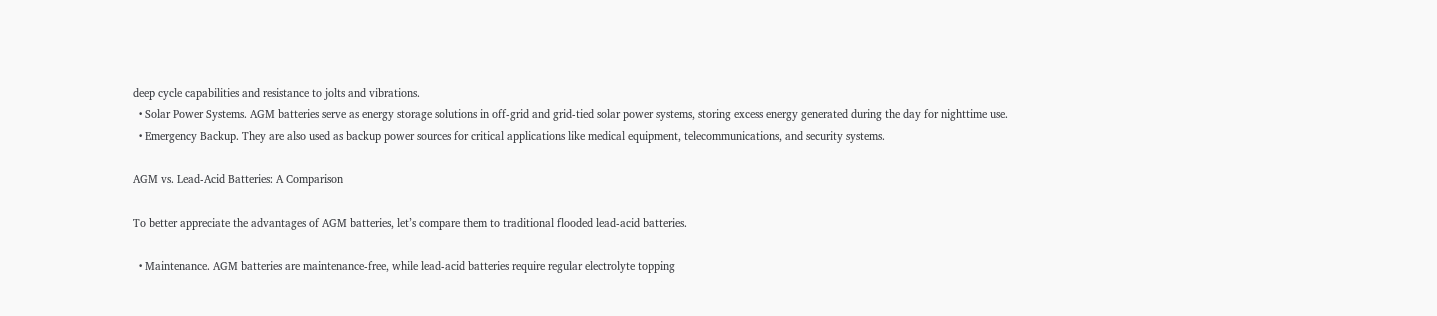deep cycle capabilities and resistance to jolts and vibrations.
  • Solar Power Systems. AGM batteries serve as energy storage solutions in off-grid and grid-tied solar power systems, storing excess energy generated during the day for nighttime use.
  • Emergency Backup. They are also used as backup power sources for critical applications like medical equipment, telecommunications, and security systems.

AGM vs. Lead-Acid Batteries: A Comparison

To better appreciate the advantages of AGM batteries, let’s compare them to traditional flooded lead-acid batteries.

  • Maintenance. AGM batteries are maintenance-free, while lead-acid batteries require regular electrolyte topping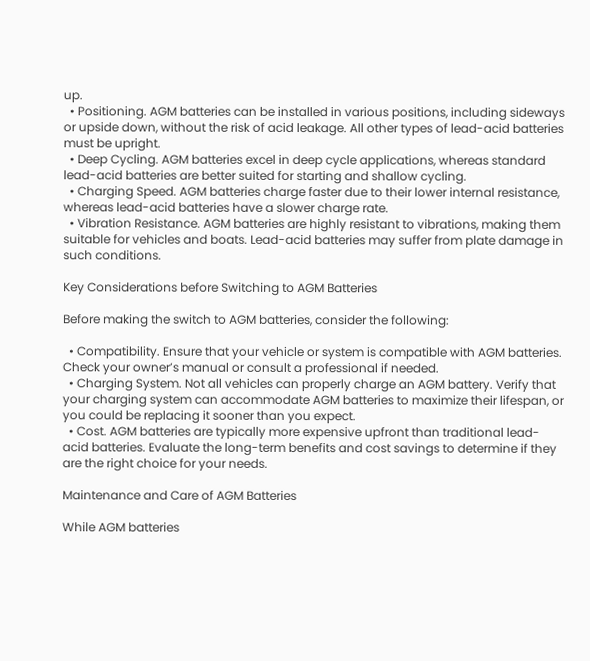up.
  • Positioning. AGM batteries can be installed in various positions, including sideways or upside down, without the risk of acid leakage. All other types of lead-acid batteries must be upright.
  • Deep Cycling. AGM batteries excel in deep cycle applications, whereas standard lead-acid batteries are better suited for starting and shallow cycling.
  • Charging Speed. AGM batteries charge faster due to their lower internal resistance, whereas lead-acid batteries have a slower charge rate.
  • Vibration Resistance. AGM batteries are highly resistant to vibrations, making them suitable for vehicles and boats. Lead-acid batteries may suffer from plate damage in such conditions.

Key Considerations before Switching to AGM Batteries

Before making the switch to AGM batteries, consider the following:

  • Compatibility. Ensure that your vehicle or system is compatible with AGM batteries. Check your owner’s manual or consult a professional if needed.
  • Charging System. Not all vehicles can properly charge an AGM battery. Verify that your charging system can accommodate AGM batteries to maximize their lifespan, or you could be replacing it sooner than you expect.
  • Cost. AGM batteries are typically more expensive upfront than traditional lead-acid batteries. Evaluate the long-term benefits and cost savings to determine if they are the right choice for your needs.

Maintenance and Care of AGM Batteries

While AGM batteries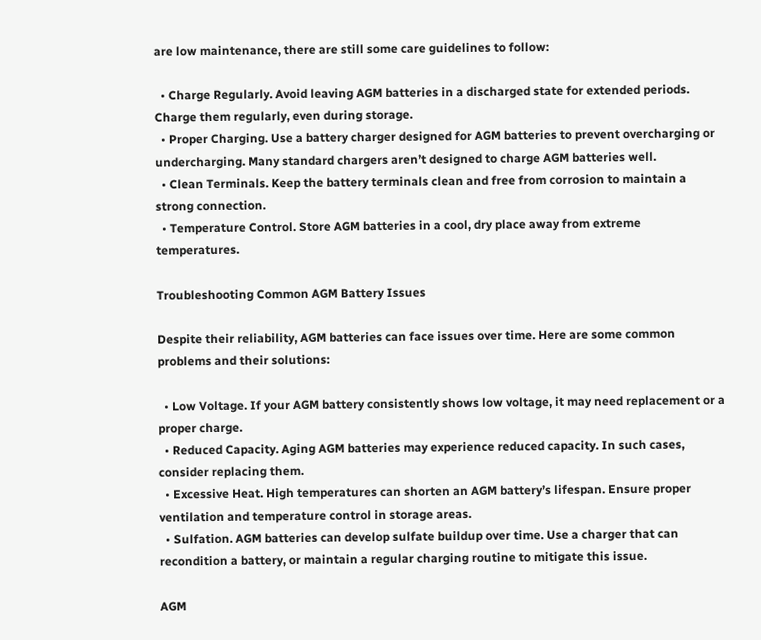are low maintenance, there are still some care guidelines to follow:

  • Charge Regularly. Avoid leaving AGM batteries in a discharged state for extended periods. Charge them regularly, even during storage.
  • Proper Charging. Use a battery charger designed for AGM batteries to prevent overcharging or undercharging. Many standard chargers aren’t designed to charge AGM batteries well.
  • Clean Terminals. Keep the battery terminals clean and free from corrosion to maintain a strong connection.
  • Temperature Control. Store AGM batteries in a cool, dry place away from extreme temperatures.

Troubleshooting Common AGM Battery Issues

Despite their reliability, AGM batteries can face issues over time. Here are some common problems and their solutions:

  • Low Voltage. If your AGM battery consistently shows low voltage, it may need replacement or a proper charge.
  • Reduced Capacity. Aging AGM batteries may experience reduced capacity. In such cases, consider replacing them.
  • Excessive Heat. High temperatures can shorten an AGM battery’s lifespan. Ensure proper ventilation and temperature control in storage areas.
  • Sulfation. AGM batteries can develop sulfate buildup over time. Use a charger that can recondition a battery, or maintain a regular charging routine to mitigate this issue.

AGM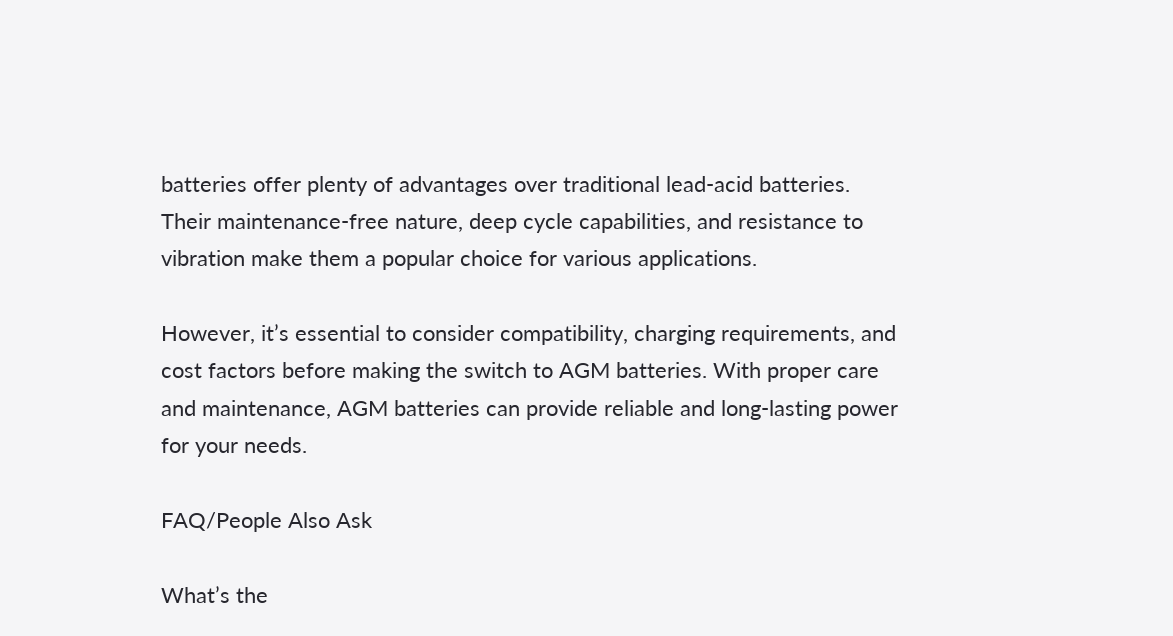batteries offer plenty of advantages over traditional lead-acid batteries. Their maintenance-free nature, deep cycle capabilities, and resistance to vibration make them a popular choice for various applications.

However, it’s essential to consider compatibility, charging requirements, and cost factors before making the switch to AGM batteries. With proper care and maintenance, AGM batteries can provide reliable and long-lasting power for your needs.

FAQ/People Also Ask

What’s the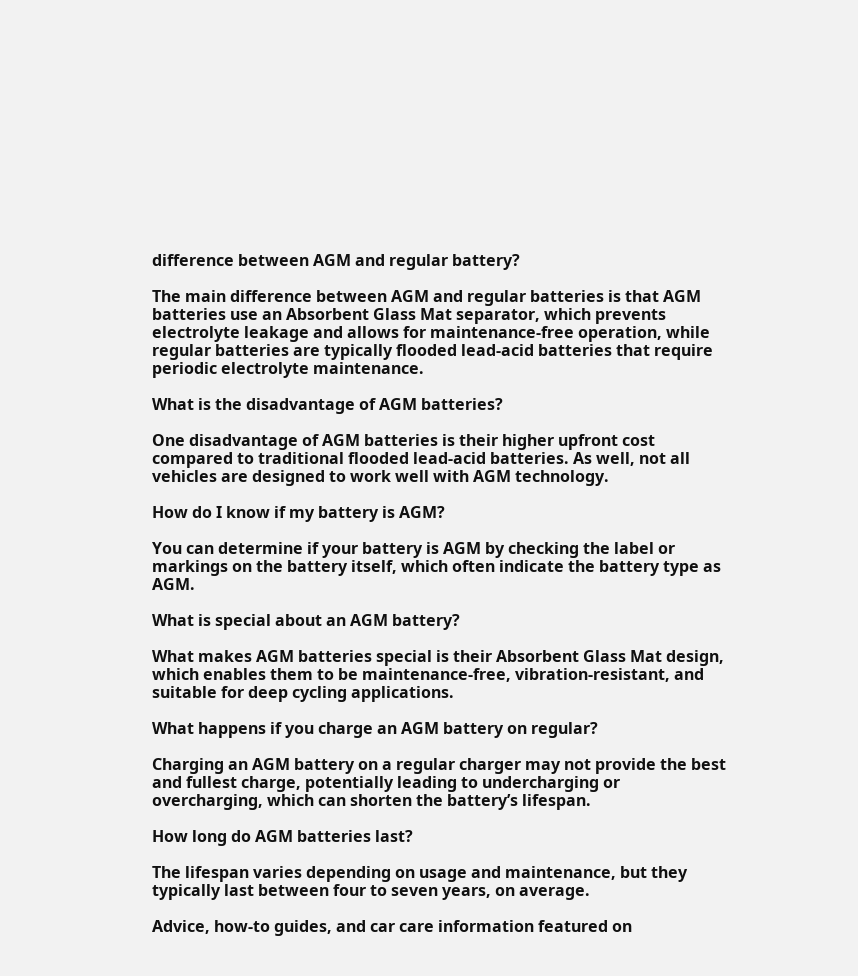difference between AGM and regular battery?

The main difference between AGM and regular batteries is that AGM batteries use an Absorbent Glass Mat separator, which prevents electrolyte leakage and allows for maintenance-free operation, while regular batteries are typically flooded lead-acid batteries that require periodic electrolyte maintenance.

What is the disadvantage of AGM batteries?

One disadvantage of AGM batteries is their higher upfront cost compared to traditional flooded lead-acid batteries. As well, not all vehicles are designed to work well with AGM technology.

How do I know if my battery is AGM?

You can determine if your battery is AGM by checking the label or markings on the battery itself, which often indicate the battery type as AGM.

What is special about an AGM battery?

What makes AGM batteries special is their Absorbent Glass Mat design, which enables them to be maintenance-free, vibration-resistant, and suitable for deep cycling applications.

What happens if you charge an AGM battery on regular?

Charging an AGM battery on a regular charger may not provide the best and fullest charge, potentially leading to undercharging or overcharging, which can shorten the battery’s lifespan.

How long do AGM batteries last?

The lifespan varies depending on usage and maintenance, but they typically last between four to seven years, on average.

Advice, how-to guides, and car care information featured on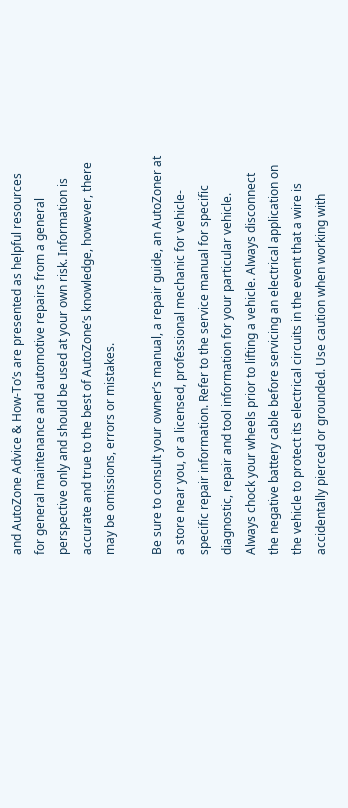and AutoZone Advice & How-To’s are presented as helpful resources for general maintenance and automotive repairs from a general perspective only and should be used at your own risk. Information is accurate and true to the best of AutoZone’s knowledge, however, there may be omissions, errors or mistakes.

Be sure to consult your owner’s manual, a repair guide, an AutoZoner at a store near you, or a licensed, professional mechanic for vehicle-specific repair information. Refer to the service manual for specific diagnostic, repair and tool information for your particular vehicle. Always chock your wheels prior to lifting a vehicle. Always disconnect the negative battery cable before servicing an electrical application on the vehicle to protect its electrical circuits in the event that a wire is accidentally pierced or grounded. Use caution when working with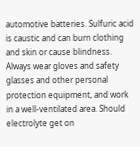automotive batteries. Sulfuric acid is caustic and can burn clothing and skin or cause blindness. Always wear gloves and safety glasses and other personal protection equipment, and work in a well-ventilated area. Should electrolyte get on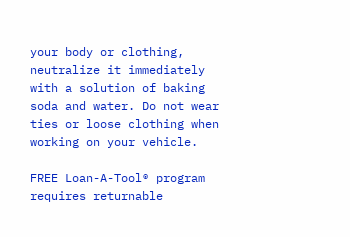your body or clothing, neutralize it immediately with a solution of baking soda and water. Do not wear ties or loose clothing when working on your vehicle.

FREE Loan-A-Tool® program requires returnable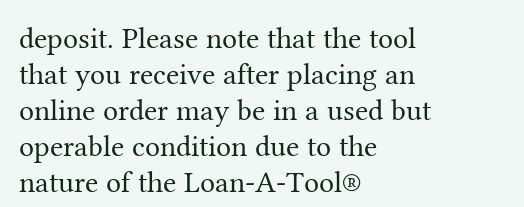deposit. Please note that the tool that you receive after placing an online order may be in a used but operable condition due to the nature of the Loan-A-Tool®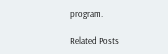program.

Related Posts